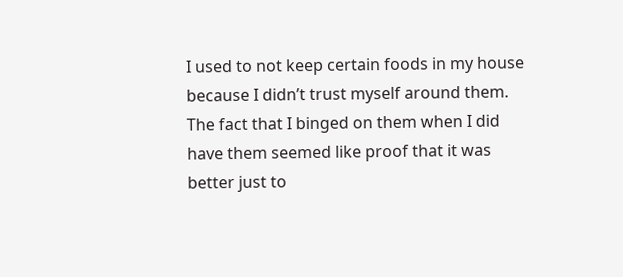I used to not keep certain foods in my house because I didn’t trust myself around them. The fact that I binged on them when I did have them seemed like proof that it was better just to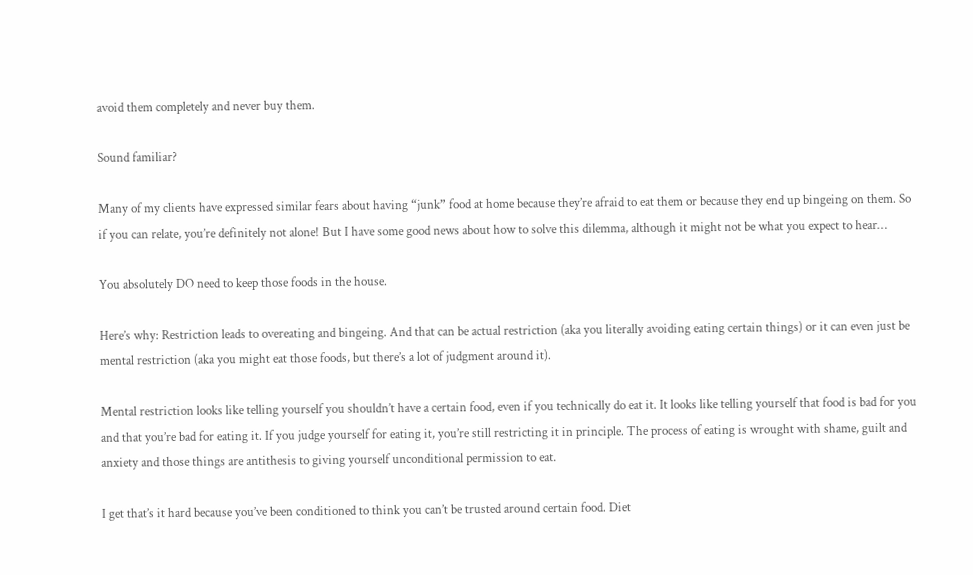avoid them completely and never buy them.

Sound familiar?

Many of my clients have expressed similar fears about having “junk” food at home because they’re afraid to eat them or because they end up bingeing on them. So if you can relate, you’re definitely not alone! But I have some good news about how to solve this dilemma, although it might not be what you expect to hear…

You absolutely DO need to keep those foods in the house.

Here’s why: Restriction leads to overeating and bingeing. And that can be actual restriction (aka you literally avoiding eating certain things) or it can even just be mental restriction (aka you might eat those foods, but there’s a lot of judgment around it).

Mental restriction looks like telling yourself you shouldn’t have a certain food, even if you technically do eat it. It looks like telling yourself that food is bad for you and that you’re bad for eating it. If you judge yourself for eating it, you’re still restricting it in principle. The process of eating is wrought with shame, guilt and anxiety and those things are antithesis to giving yourself unconditional permission to eat.

I get that’s it hard because you’ve been conditioned to think you can’t be trusted around certain food. Diet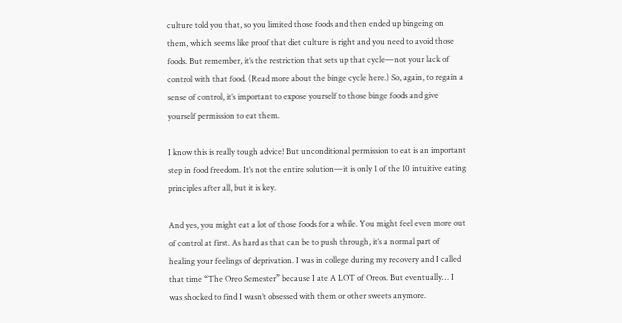culture told you that, so you limited those foods and then ended up bingeing on them, which seems like proof that diet culture is right and you need to avoid those foods. But remember, it’s the restriction that sets up that cycle—not your lack of control with that food. (Read more about the binge cycle here.) So, again, to regain a sense of control, it’s important to expose yourself to those binge foods and give yourself permission to eat them.

I know this is really tough advice! But unconditional permission to eat is an important step in food freedom. It’s not the entire solution—it is only 1 of the 10 intuitive eating principles after all, but it is key.

And yes, you might eat a lot of those foods for a while. You might feel even more out of control at first. As hard as that can be to push through, it’s a normal part of healing your feelings of deprivation. I was in college during my recovery and I called that time “The Oreo Semester” because I ate A LOT of Oreos. But eventually… I was shocked to find I wasn’t obsessed with them or other sweets anymore.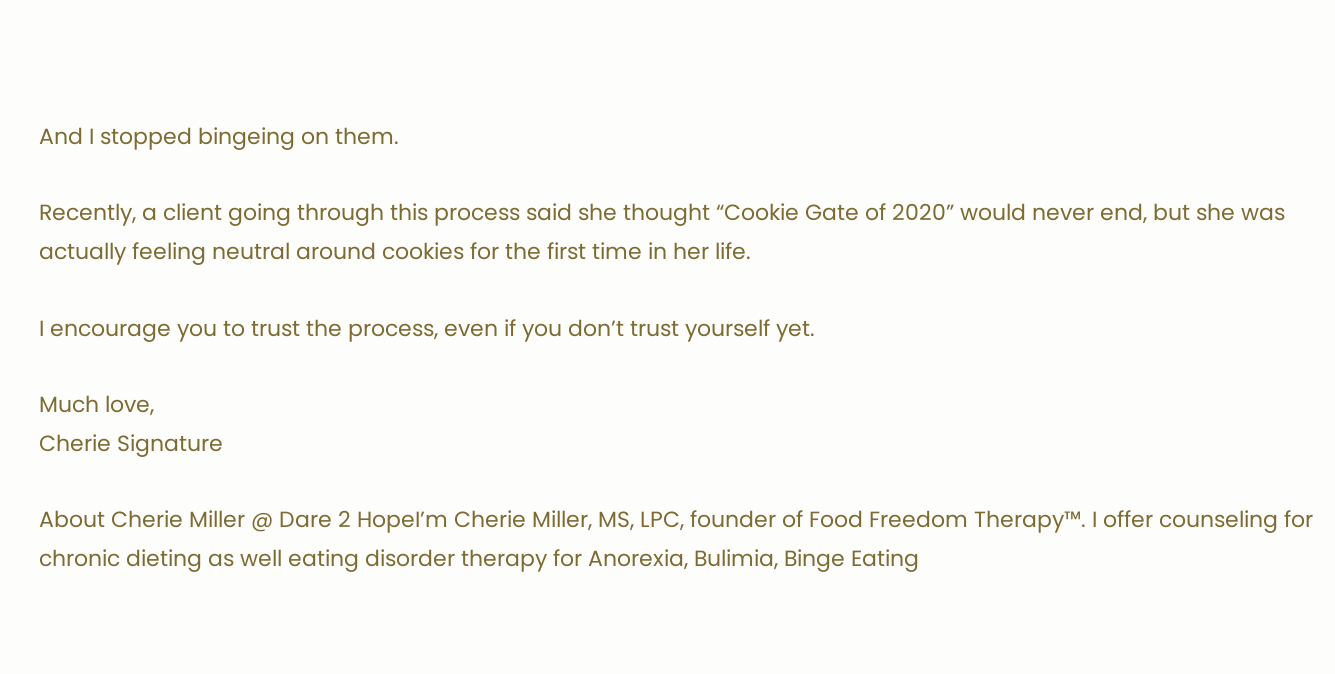And I stopped bingeing on them.

Recently, a client going through this process said she thought “Cookie Gate of 2020” would never end, but she was actually feeling neutral around cookies for the first time in her life.

I encourage you to trust the process, even if you don’t trust yourself yet.

Much love,
Cherie Signature

About Cherie Miller @ Dare 2 HopeI’m Cherie Miller, MS, LPC, founder of Food Freedom Therapy™. I offer counseling for chronic dieting as well eating disorder therapy for Anorexia, Bulimia, Binge Eating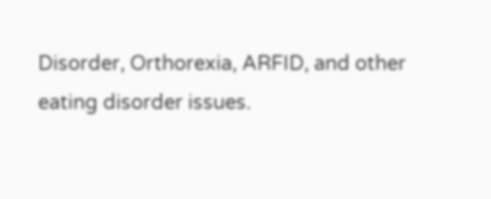Disorder, Orthorexia, ARFID, and other eating disorder issues.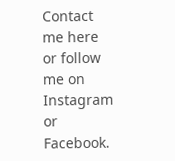Contact me here or follow me on Instagram or Facebook.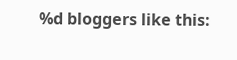%d bloggers like this: